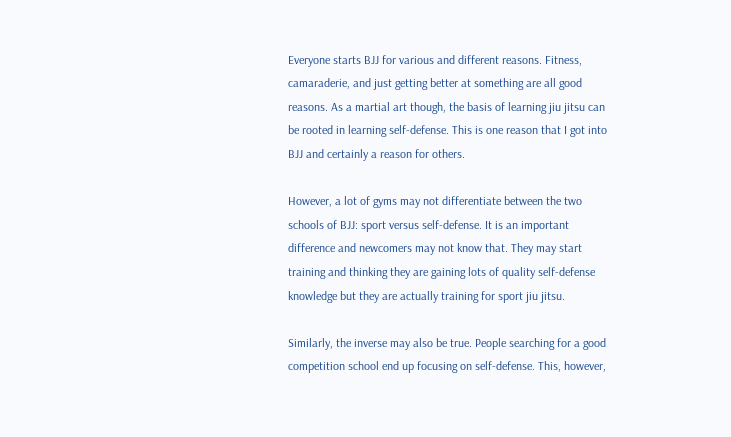Everyone starts BJJ for various and different reasons. Fitness, camaraderie, and just getting better at something are all good reasons. As a martial art though, the basis of learning jiu jitsu can be rooted in learning self-defense. This is one reason that I got into BJJ and certainly a reason for others.

However, a lot of gyms may not differentiate between the two schools of BJJ: sport versus self-defense. It is an important difference and newcomers may not know that. They may start training and thinking they are gaining lots of quality self-defense knowledge but they are actually training for sport jiu jitsu.

Similarly, the inverse may also be true. People searching for a good competition school end up focusing on self-defense. This, however,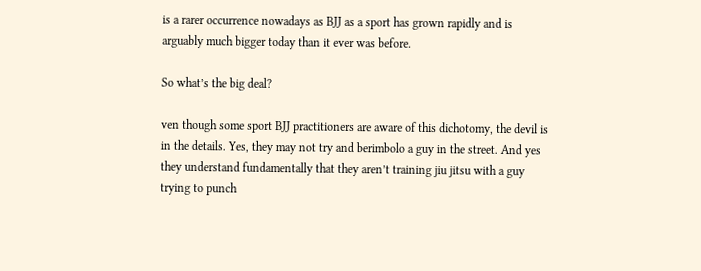is a rarer occurrence nowadays as BJJ as a sport has grown rapidly and is arguably much bigger today than it ever was before.

So what’s the big deal?

ven though some sport BJJ practitioners are aware of this dichotomy, the devil is in the details. Yes, they may not try and berimbolo a guy in the street. And yes they understand fundamentally that they aren’t training jiu jitsu with a guy trying to punch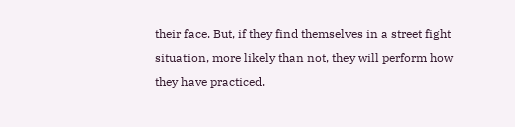their face. But, if they find themselves in a street fight situation, more likely than not, they will perform how they have practiced.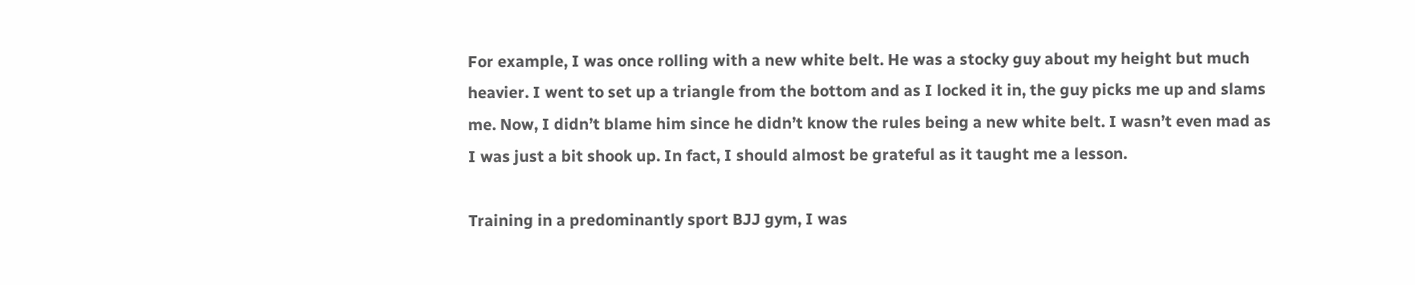For example, I was once rolling with a new white belt. He was a stocky guy about my height but much heavier. I went to set up a triangle from the bottom and as I locked it in, the guy picks me up and slams me. Now, I didn’t blame him since he didn’t know the rules being a new white belt. I wasn’t even mad as I was just a bit shook up. In fact, I should almost be grateful as it taught me a lesson.

Training in a predominantly sport BJJ gym, I was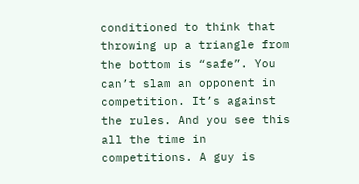conditioned to think that throwing up a triangle from the bottom is “safe”. You can’t slam an opponent in competition. It’s against the rules. And you see this all the time in competitions. A guy is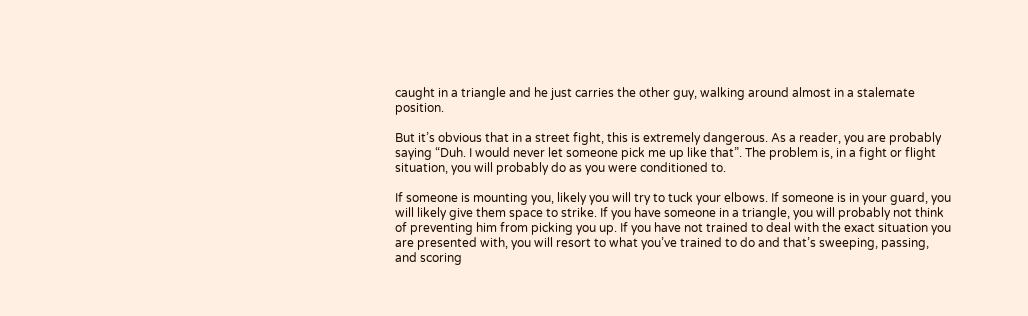caught in a triangle and he just carries the other guy, walking around almost in a stalemate position.

But it’s obvious that in a street fight, this is extremely dangerous. As a reader, you are probably saying “Duh. I would never let someone pick me up like that”. The problem is, in a fight or flight situation, you will probably do as you were conditioned to.

If someone is mounting you, likely you will try to tuck your elbows. If someone is in your guard, you will likely give them space to strike. If you have someone in a triangle, you will probably not think of preventing him from picking you up. If you have not trained to deal with the exact situation you are presented with, you will resort to what you’ve trained to do and that’s sweeping, passing, and scoring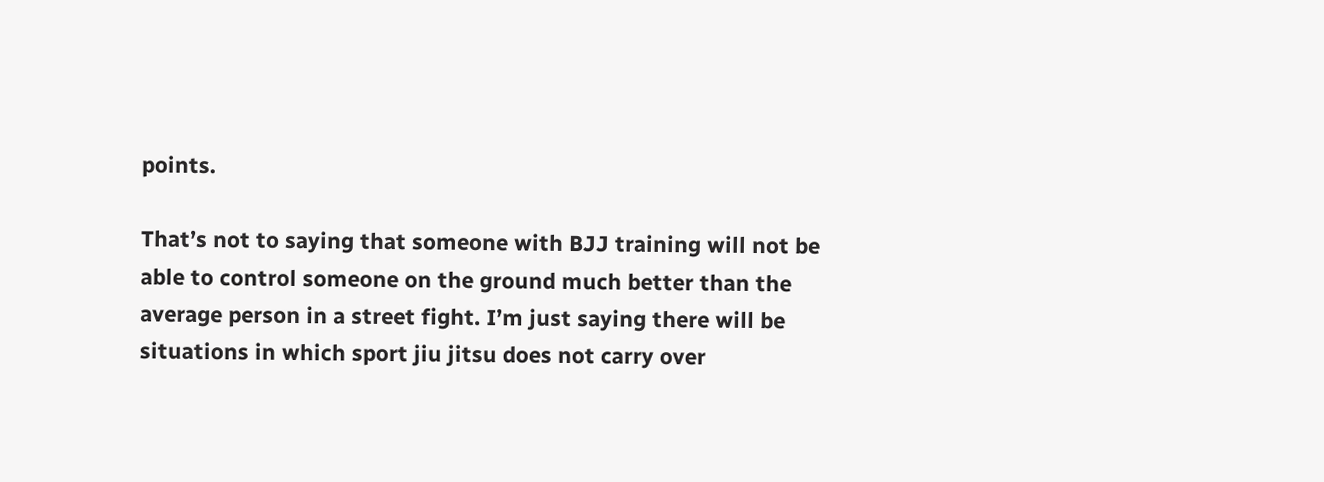points.

That’s not to saying that someone with BJJ training will not be able to control someone on the ground much better than the average person in a street fight. I’m just saying there will be situations in which sport jiu jitsu does not carry over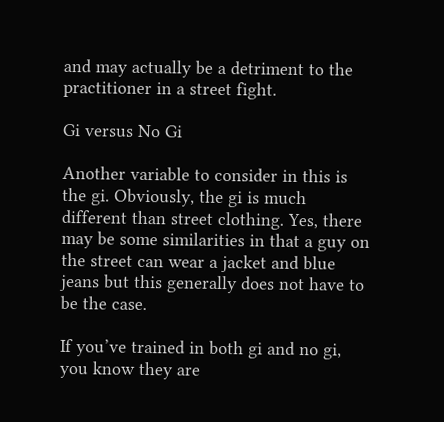and may actually be a detriment to the practitioner in a street fight.

Gi versus No Gi

Another variable to consider in this is the gi. Obviously, the gi is much different than street clothing. Yes, there may be some similarities in that a guy on the street can wear a jacket and blue jeans but this generally does not have to be the case.

If you’ve trained in both gi and no gi, you know they are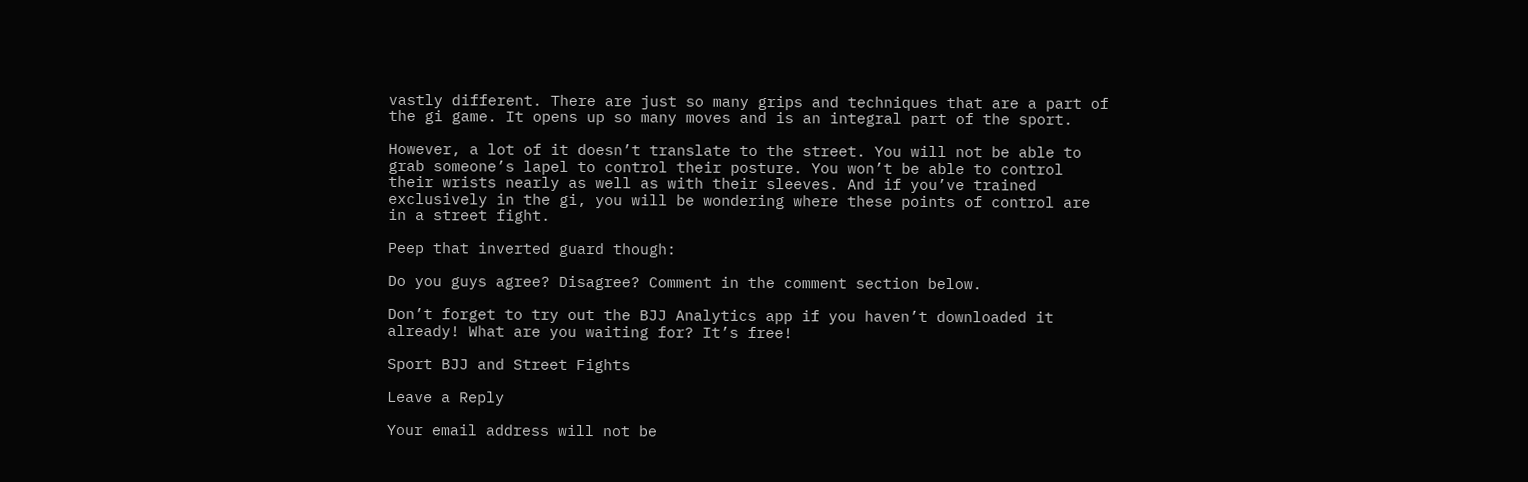vastly different. There are just so many grips and techniques that are a part of the gi game. It opens up so many moves and is an integral part of the sport.

However, a lot of it doesn’t translate to the street. You will not be able to grab someone’s lapel to control their posture. You won’t be able to control their wrists nearly as well as with their sleeves. And if you’ve trained exclusively in the gi, you will be wondering where these points of control are in a street fight.

Peep that inverted guard though:

Do you guys agree? Disagree? Comment in the comment section below.

Don’t forget to try out the BJJ Analytics app if you haven’t downloaded it already! What are you waiting for? It’s free!

Sport BJJ and Street Fights

Leave a Reply

Your email address will not be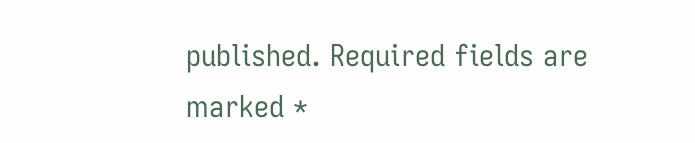published. Required fields are marked *